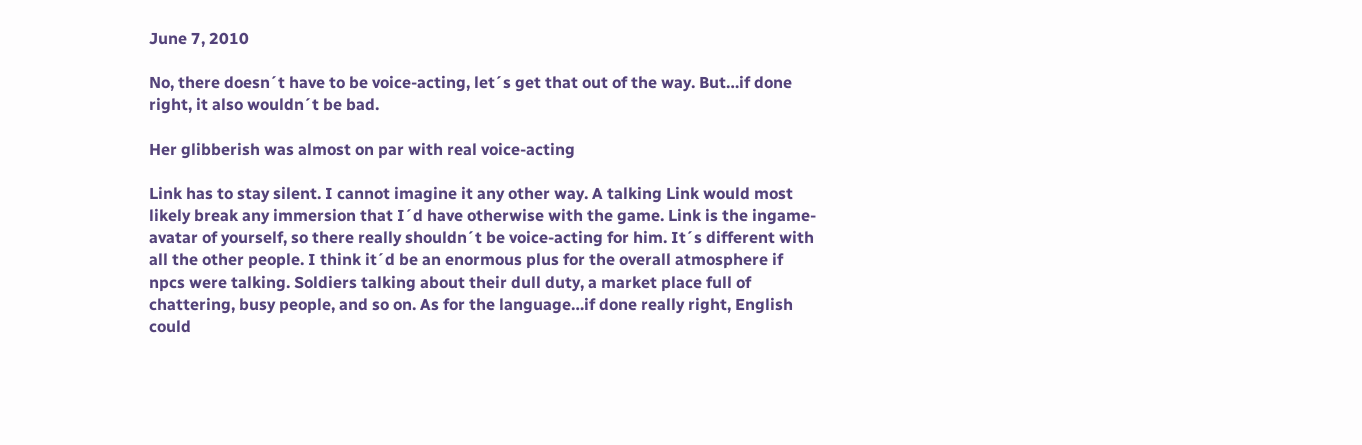June 7, 2010

No, there doesn´t have to be voice-acting, let´s get that out of the way. But…if done right, it also wouldn´t be bad.

Her glibberish was almost on par with real voice-acting

Link has to stay silent. I cannot imagine it any other way. A talking Link would most likely break any immersion that I´d have otherwise with the game. Link is the ingame-avatar of yourself, so there really shouldn´t be voice-acting for him. It´s different with all the other people. I think it´d be an enormous plus for the overall atmosphere if npcs were talking. Soldiers talking about their dull duty, a market place full of chattering, busy people, and so on. As for the language…if done really right, English could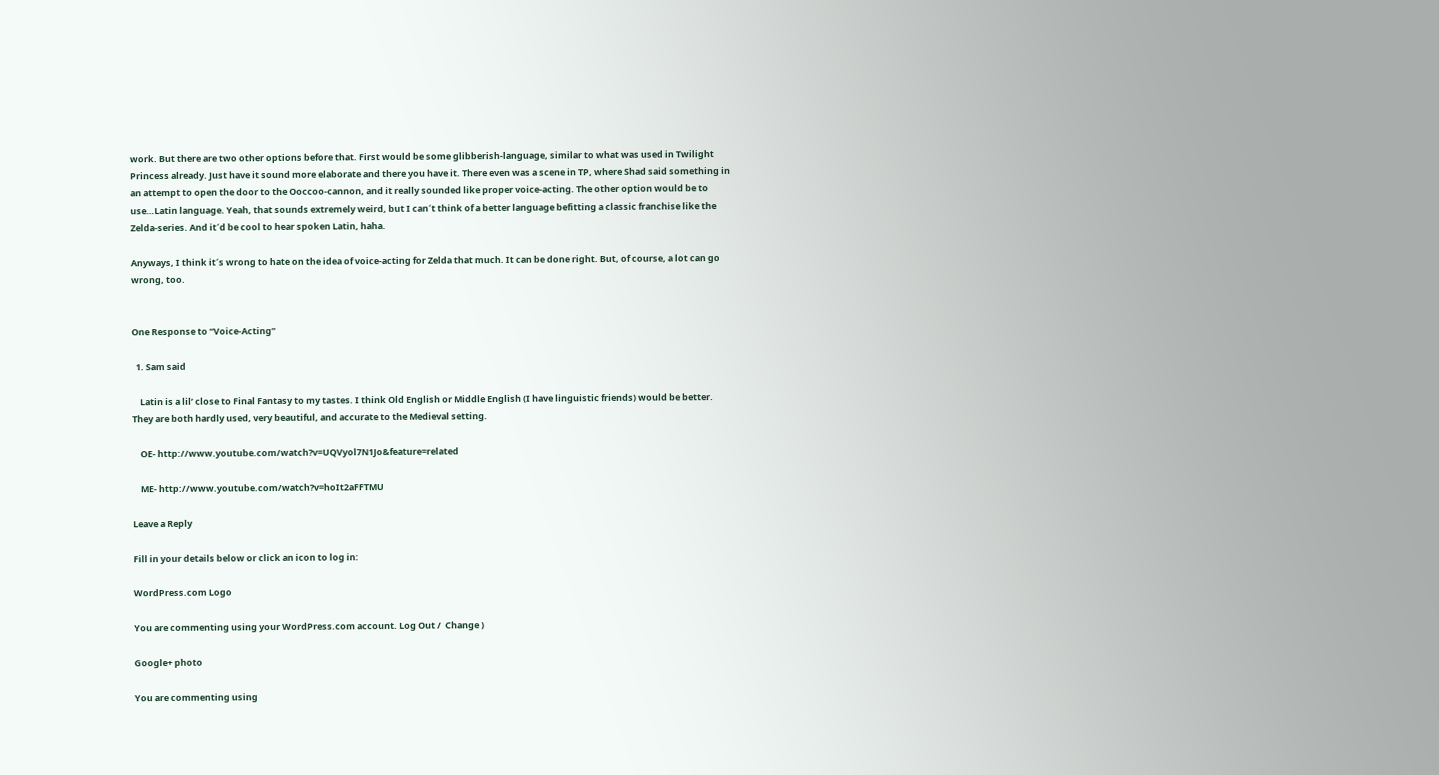work. But there are two other options before that. First would be some glibberish-language, similar to what was used in Twilight Princess already. Just have it sound more elaborate and there you have it. There even was a scene in TP, where Shad said something in an attempt to open the door to the Ooccoo-cannon, and it really sounded like proper voice-acting. The other option would be to use…Latin language. Yeah, that sounds extremely weird, but I can´t think of a better language befitting a classic franchise like the Zelda-series. And it´d be cool to hear spoken Latin, haha.

Anyways, I think it´s wrong to hate on the idea of voice-acting for Zelda that much. It can be done right. But, of course, a lot can go wrong, too.


One Response to “Voice-Acting”

  1. Sam said

    Latin is a lil’ close to Final Fantasy to my tastes. I think Old English or Middle English (I have linguistic friends) would be better. They are both hardly used, very beautiful, and accurate to the Medieval setting.

    OE- http://www.youtube.com/watch?v=UQVyol7N1Jo&feature=related

    ME- http://www.youtube.com/watch?v=hoIt2aFFTMU

Leave a Reply

Fill in your details below or click an icon to log in:

WordPress.com Logo

You are commenting using your WordPress.com account. Log Out /  Change )

Google+ photo

You are commenting using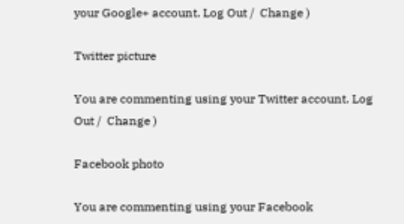your Google+ account. Log Out /  Change )

Twitter picture

You are commenting using your Twitter account. Log Out /  Change )

Facebook photo

You are commenting using your Facebook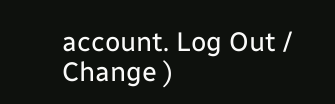account. Log Out /  Change )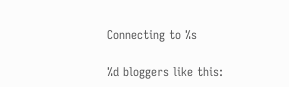Connecting to %s

%d bloggers like this: